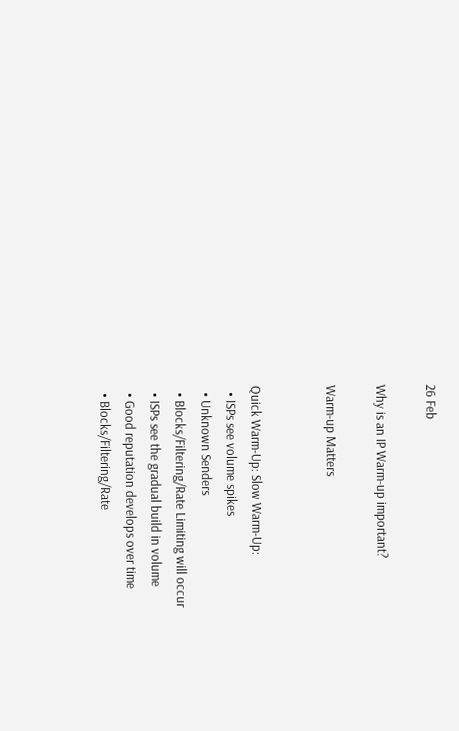26 Feb

Why is an IP Warm-up important?

Warm-up Matters


Quick Warm-Up: Slow Warm-Up:
  • ISPs see volume spikes
  • Unknown Senders
  • Blocks/Filtering/Rate Limiting will occur
  • ISPs see the gradual build in volume
  • Good reputation develops over time
  • Blocks/Filtering/Rate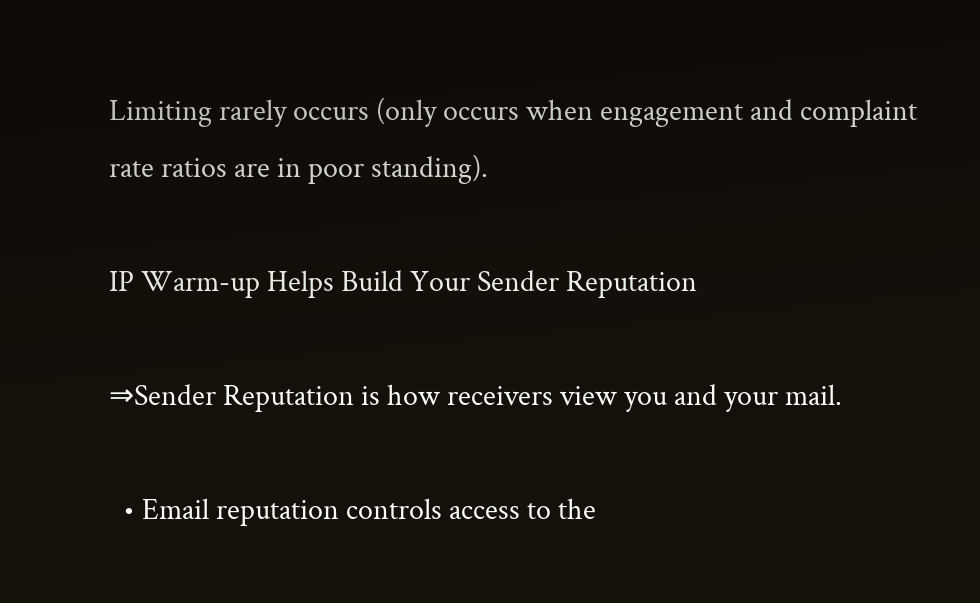Limiting rarely occurs (only occurs when engagement and complaint rate ratios are in poor standing).

IP Warm-up Helps Build Your Sender Reputation

⇒Sender Reputation is how receivers view you and your mail.

  • Email reputation controls access to the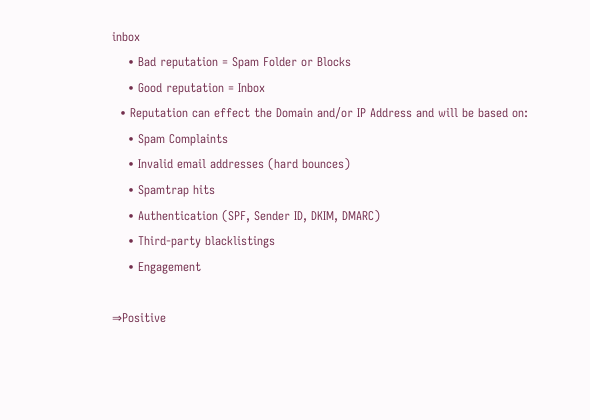inbox
    • Bad reputation = Spam Folder or Blocks
    • Good reputation = Inbox
  • Reputation can effect the Domain and/or IP Address and will be based on:
    • Spam Complaints
    • Invalid email addresses (hard bounces)
    • Spamtrap hits
    • Authentication (SPF, Sender ID, DKIM, DMARC)
    • Third-party blacklistings
    • Engagement

⇒Positive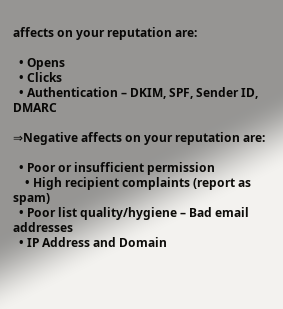affects on your reputation are:

  • Opens
  • Clicks
  • Authentication – DKIM, SPF, Sender ID, DMARC

⇒Negative affects on your reputation are:

  • Poor or insufficient permission
    • High recipient complaints (report as spam)
  • Poor list quality/hygiene – Bad email addresses
  • IP Address and Domain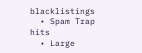blacklistings
  • Spam Trap hits
  • Large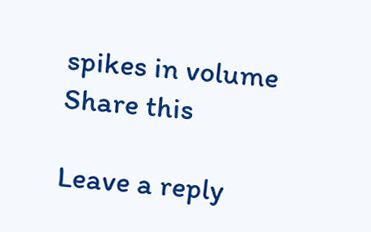spikes in volume
Share this

Leave a reply